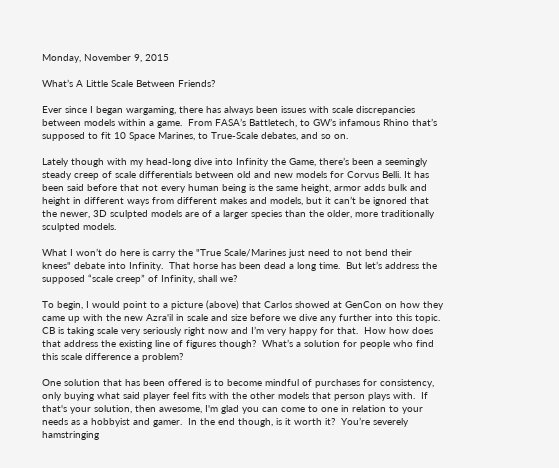Monday, November 9, 2015

What’s A Little Scale Between Friends?

Ever since I began wargaming, there has always been issues with scale discrepancies between models within a game.  From FASA’s Battletech, to GW’s infamous Rhino that’s supposed to fit 10 Space Marines, to True-Scale debates, and so on.

Lately though with my head-long dive into Infinity the Game, there’s been a seemingly steady creep of scale differentials between old and new models for Corvus Belli. It has been said before that not every human being is the same height, armor adds bulk and height in different ways from different makes and models, but it can’t be ignored that the newer, 3D sculpted models are of a larger species than the older, more traditionally sculpted models.

What I won’t do here is carry the "True Scale/Marines just need to not bend their knees" debate into Infinity.  That horse has been dead a long time.  But let’s address the supposed “scale creep” of Infinity, shall we?

To begin, I would point to a picture (above) that Carlos showed at GenCon on how they came up with the new Azra'il in scale and size before we dive any further into this topic.  CB is taking scale very seriously right now and I’m very happy for that.  How how does that address the existing line of figures though?  What’s a solution for people who find this scale difference a problem?

One solution that has been offered is to become mindful of purchases for consistency, only buying what said player feel fits with the other models that person plays with.  If that's your solution, then awesome, I'm glad you can come to one in relation to your needs as a hobbyist and gamer.  In the end though, is it worth it?  You’re severely hamstringing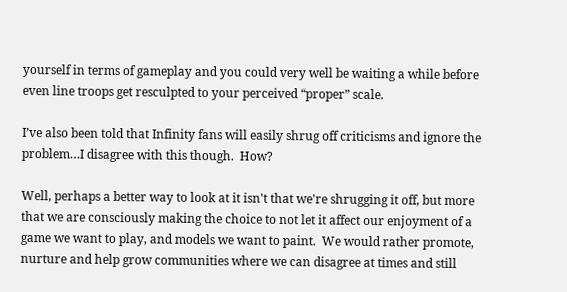yourself in terms of gameplay and you could very well be waiting a while before even line troops get resculpted to your perceived “proper” scale.

I’ve also been told that Infinity fans will easily shrug off criticisms and ignore the problem…I disagree with this though.  How?

Well, perhaps a better way to look at it isn't that we're shrugging it off, but more that we are consciously making the choice to not let it affect our enjoyment of a game we want to play, and models we want to paint.  We would rather promote, nurture and help grow communities where we can disagree at times and still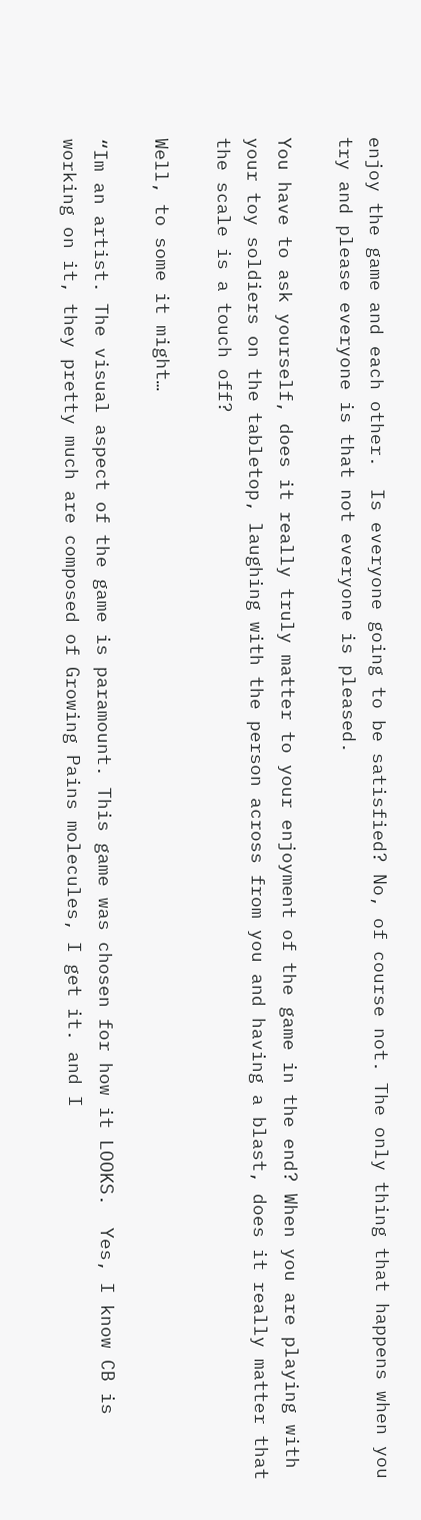enjoy the game and each other.  Is everyone going to be satisfied? No, of course not. The only thing that happens when you try and please everyone is that not everyone is pleased.

You have to ask yourself, does it really truly matter to your enjoyment of the game in the end? When you are playing with your toy soldiers on the tabletop, laughing with the person across from you and having a blast, does it really matter that the scale is a touch off?

Well, to some it might…

“Im an artist. The visual aspect of the game is paramount. This game was chosen for how it LOOKS.  Yes, I know CB is working on it, they pretty much are composed of Growing Pains molecules, I get it. and I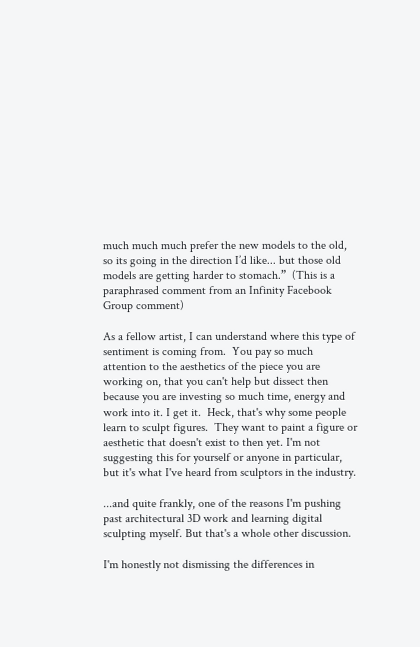much much much prefer the new models to the old, so its going in the direction I’d like... but those old models are getting harder to stomach.”  (This is a paraphrased comment from an Infinity Facebook Group comment)

As a fellow artist, I can understand where this type of sentiment is coming from.  You pay so much attention to the aesthetics of the piece you are working on, that you can't help but dissect then because you are investing so much time, energy and work into it. I get it.  Heck, that's why some people learn to sculpt figures.  They want to paint a figure or aesthetic that doesn't exist to then yet. I'm not suggesting this for yourself or anyone in particular, but it's what I've heard from sculptors in the industry.

...and quite frankly, one of the reasons I'm pushing past architectural 3D work and learning digital sculpting myself. But that's a whole other discussion.

I'm honestly not dismissing the differences in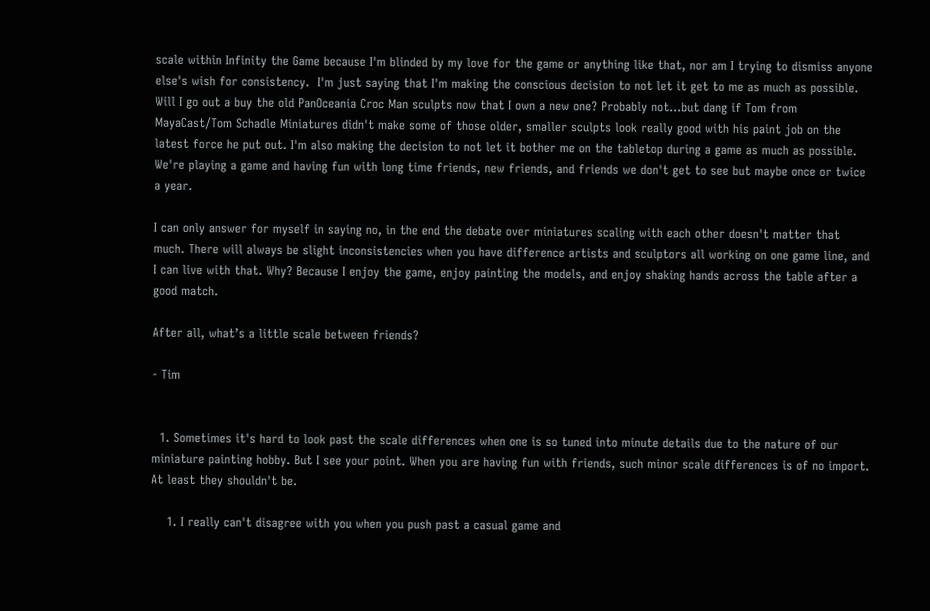scale within Infinity the Game because I'm blinded by my love for the game or anything like that, nor am I trying to dismiss anyone else's wish for consistency.  I'm just saying that I'm making the conscious decision to not let it get to me as much as possible. Will I go out a buy the old PanOceania Croc Man sculpts now that I own a new one? Probably not...but dang if Tom from MayaCast/Tom Schadle Miniatures didn't make some of those older, smaller sculpts look really good with his paint job on the latest force he put out. I'm also making the decision to not let it bother me on the tabletop during a game as much as possible. We're playing a game and having fun with long time friends, new friends, and friends we don't get to see but maybe once or twice a year.

I can only answer for myself in saying no, in the end the debate over miniatures scaling with each other doesn't matter that much. There will always be slight inconsistencies when you have difference artists and sculptors all working on one game line, and I can live with that. Why? Because I enjoy the game, enjoy painting the models, and enjoy shaking hands across the table after a good match.

After all, what’s a little scale between friends?

- Tim


  1. Sometimes it's hard to look past the scale differences when one is so tuned into minute details due to the nature of our miniature painting hobby. But I see your point. When you are having fun with friends, such minor scale differences is of no import. At least they shouldn't be.

    1. I really can't disagree with you when you push past a casual game and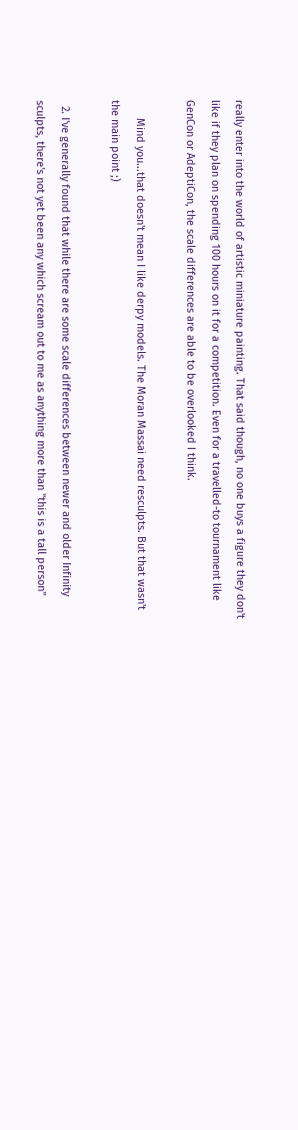really enter into the world of artistic miniature painting. That said though, no one buys a figure they don't like if they plan on spending 100 hours on it for a competition. Even for a travelled-to tournament like GenCon or AdeptiCon, the scale differences are able to be overlooked I think.

      Mind you...that doesn't mean I like derpy models. The Moran Massai need resculpts. But that wasn't the main point ;)

  2. I've generally found that while there are some scale differences between newer and older Infinity sculpts, there's not yet been any which scream out to me as anything more than "this is a tall person"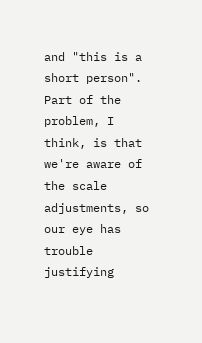and "this is a short person". Part of the problem, I think, is that we're aware of the scale adjustments, so our eye has trouble justifying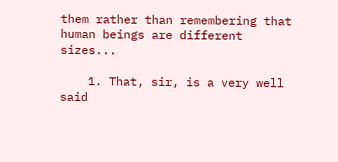them rather than remembering that human beings are different sizes...

    1. That, sir, is a very well said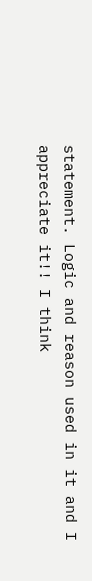statement. Logic and reason used in it and I appreciate it!! I think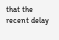that the recent delay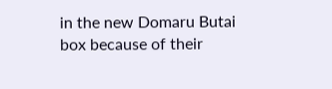in the new Domaru Butai box because of their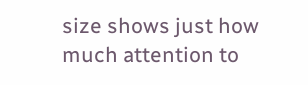size shows just how much attention to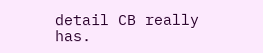detail CB really has.